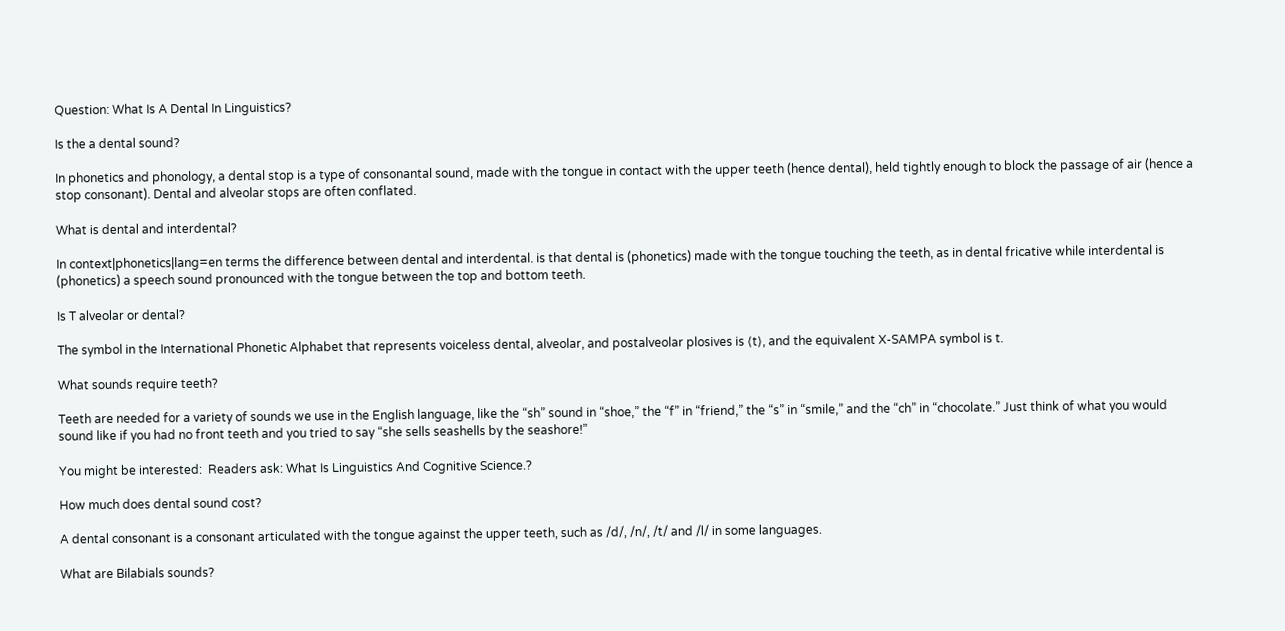Question: What Is A Dental In Linguistics?

Is the a dental sound?

In phonetics and phonology, a dental stop is a type of consonantal sound, made with the tongue in contact with the upper teeth (hence dental), held tightly enough to block the passage of air (hence a stop consonant). Dental and alveolar stops are often conflated.

What is dental and interdental?

In context|phonetics|lang=en terms the difference between dental and interdental. is that dental is (phonetics) made with the tongue touching the teeth, as in dental fricative while interdental is (phonetics) a speech sound pronounced with the tongue between the top and bottom teeth.

Is T alveolar or dental?

The symbol in the International Phonetic Alphabet that represents voiceless dental, alveolar, and postalveolar plosives is ⟨t⟩, and the equivalent X-SAMPA symbol is t.

What sounds require teeth?

Teeth are needed for a variety of sounds we use in the English language, like the “sh” sound in “shoe,” the “f” in “friend,” the “s” in “smile,” and the “ch” in “chocolate.” Just think of what you would sound like if you had no front teeth and you tried to say “she sells seashells by the seashore!”

You might be interested:  Readers ask: What Is Linguistics And Cognitive Science.?

How much does dental sound cost?

A dental consonant is a consonant articulated with the tongue against the upper teeth, such as /d/, /n/, /t/ and /l/ in some languages.

What are Bilabials sounds?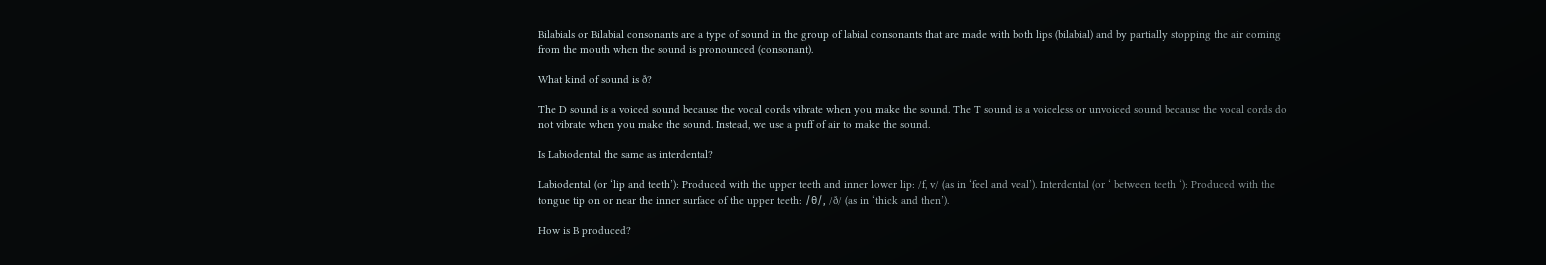Bilabials or Bilabial consonants are a type of sound in the group of labial consonants that are made with both lips (bilabial) and by partially stopping the air coming from the mouth when the sound is pronounced (consonant).

What kind of sound is ð?

The D sound is a voiced sound because the vocal cords vibrate when you make the sound. The T sound is a voiceless or unvoiced sound because the vocal cords do not vibrate when you make the sound. Instead, we use a puff of air to make the sound.

Is Labiodental the same as interdental?

Labiodental (or ‘lip and teeth’): Produced with the upper teeth and inner lower lip: /f, v/ (as in ‘feel and veal’). Interdental (or ‘ between teeth ‘): Produced with the tongue tip on or near the inner surface of the upper teeth: /θ/, /ð/ (as in ‘thick and then’).

How is B produced?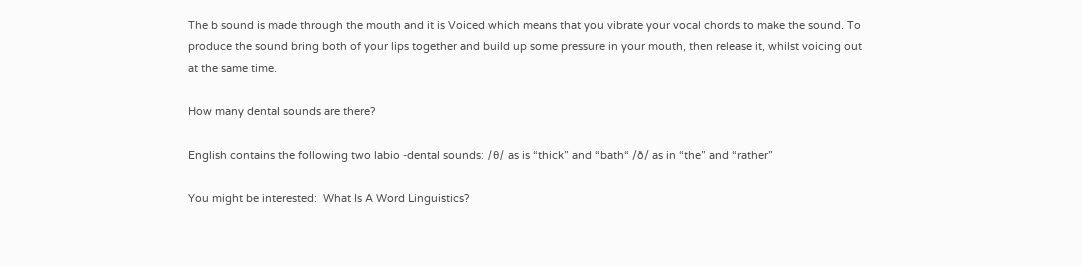The b sound is made through the mouth and it is Voiced which means that you vibrate your vocal chords to make the sound. To produce the sound bring both of your lips together and build up some pressure in your mouth, then release it, whilst voicing out at the same time.

How many dental sounds are there?

English contains the following two labio -dental sounds: /θ/ as is “thick” and “bath“ /ð/ as in “the” and “rather”

You might be interested:  What Is A Word Linguistics?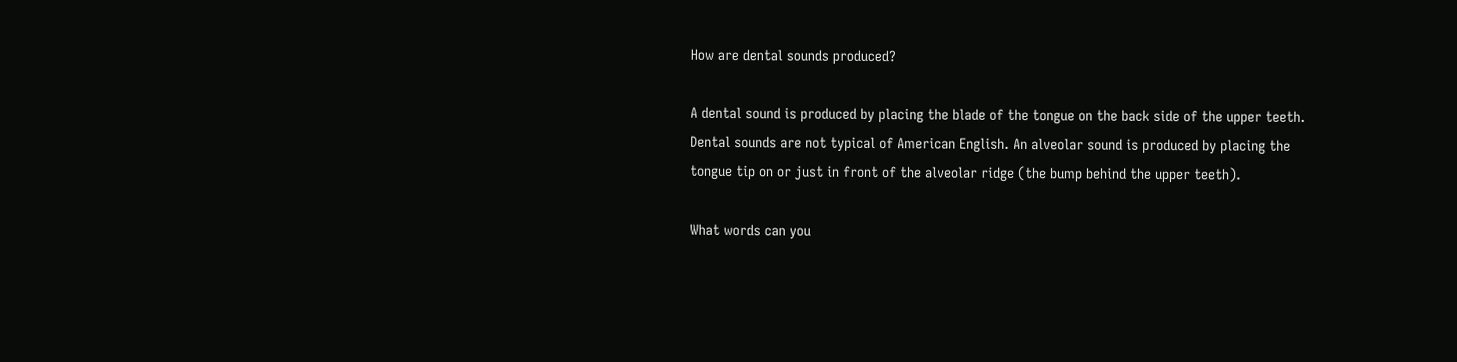How are dental sounds produced?

A dental sound is produced by placing the blade of the tongue on the back side of the upper teeth. Dental sounds are not typical of American English. An alveolar sound is produced by placing the tongue tip on or just in front of the alveolar ridge (the bump behind the upper teeth).

What words can you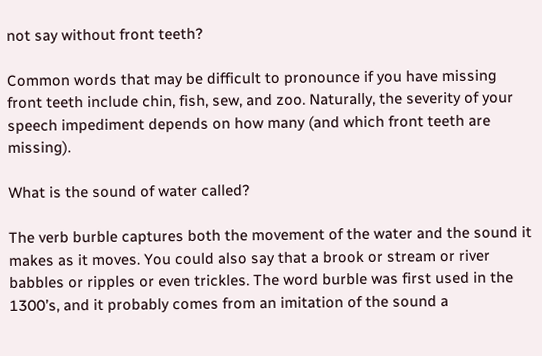not say without front teeth?

Common words that may be difficult to pronounce if you have missing front teeth include chin, fish, sew, and zoo. Naturally, the severity of your speech impediment depends on how many (and which front teeth are missing).

What is the sound of water called?

The verb burble captures both the movement of the water and the sound it makes as it moves. You could also say that a brook or stream or river babbles or ripples or even trickles. The word burble was first used in the 1300’s, and it probably comes from an imitation of the sound a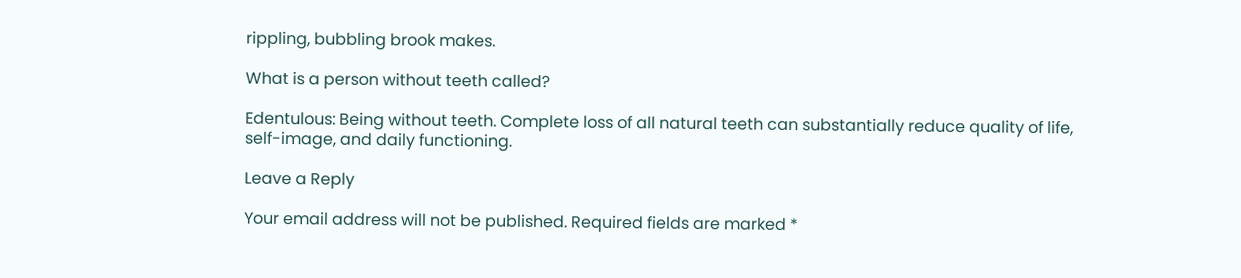rippling, bubbling brook makes.

What is a person without teeth called?

Edentulous: Being without teeth. Complete loss of all natural teeth can substantially reduce quality of life, self-image, and daily functioning.

Leave a Reply

Your email address will not be published. Required fields are marked *